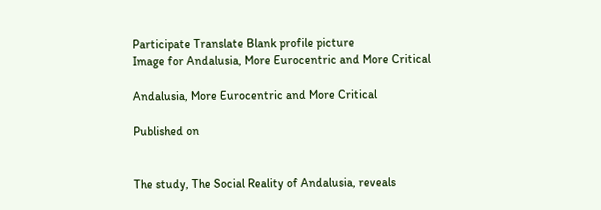Participate Translate Blank profile picture
Image for Andalusia, More Eurocentric and More Critical

Andalusia, More Eurocentric and More Critical

Published on


The study, The Social Reality of Andalusia, reveals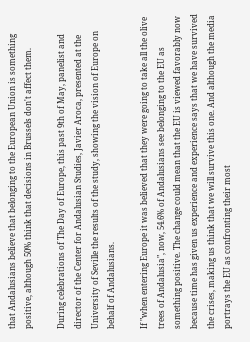that Andalusians believe that belonging to the European Union is something positive, although 50% think that decisions in Brussels don't affect them.

During celebrations of The Day of Europe, this past 9th of May, panelist and director of the Center for Andalusian Studies, Javier Aroca, presented at the University of Seville the results of the study, showing the vision of Europe on behalf of Andalusians.

If "when entering Europe it was believed that they were going to take all the olive trees of Andalusia", now, 54.6% of Andalusians see belonging to the EU as something positive. The change could mean that the EU is viewed favorably now because time has given us experience and experience says that we have survived the crises, making us think that we will survive this one. And although the media portrays the EU as confronting their most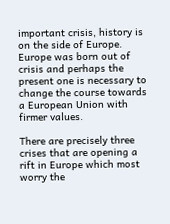important crisis, history is on the side of Europe. Europe was born out of crisis and perhaps the present one is necessary to change the course towards a European Union with firmer values.

There are precisely three crises that are opening a rift in Europe which most worry the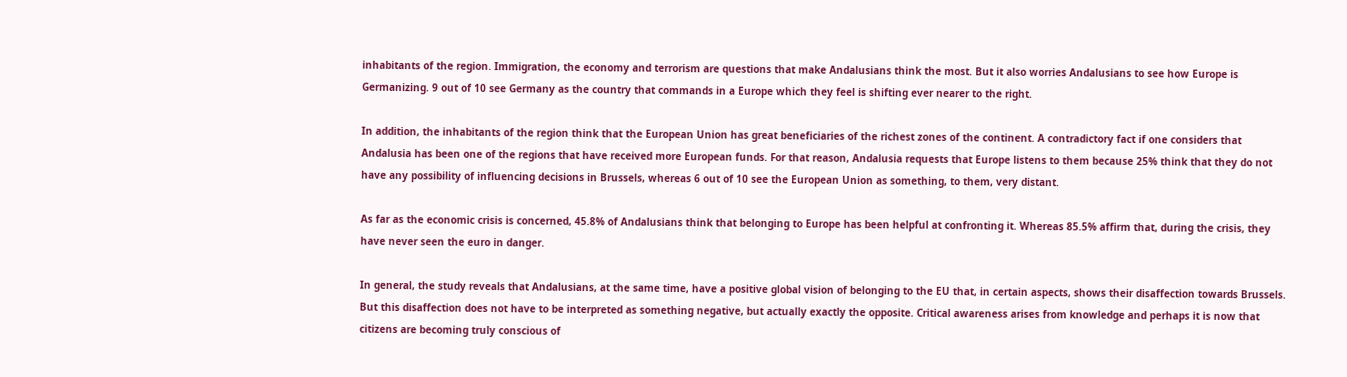inhabitants of the region. Immigration, the economy and terrorism are questions that make Andalusians think the most. But it also worries Andalusians to see how Europe is Germanizing. 9 out of 10 see Germany as the country that commands in a Europe which they feel is shifting ever nearer to the right.

In addition, the inhabitants of the region think that the European Union has great beneficiaries of the richest zones of the continent. A contradictory fact if one considers that Andalusia has been one of the regions that have received more European funds. For that reason, Andalusia requests that Europe listens to them because 25% think that they do not have any possibility of influencing decisions in Brussels, whereas 6 out of 10 see the European Union as something, to them, very distant.

As far as the economic crisis is concerned, 45.8% of Andalusians think that belonging to Europe has been helpful at confronting it. Whereas 85.5% affirm that, during the crisis, they have never seen the euro in danger.

In general, the study reveals that Andalusians, at the same time, have a positive global vision of belonging to the EU that, in certain aspects, shows their disaffection towards Brussels. But this disaffection does not have to be interpreted as something negative, but actually exactly the opposite. Critical awareness arises from knowledge and perhaps it is now that citizens are becoming truly conscious of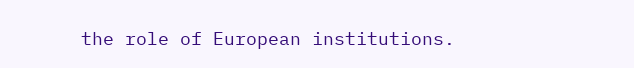the role of European institutions.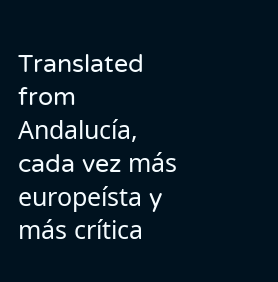Translated from Andalucía, cada vez más europeísta y más crítica